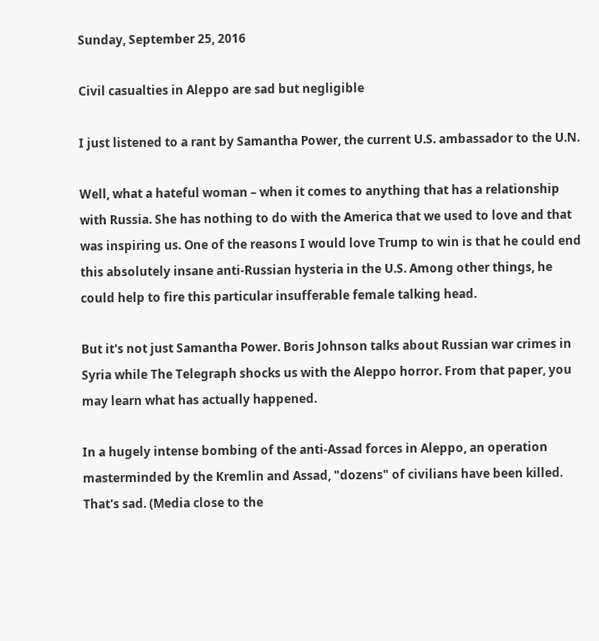Sunday, September 25, 2016

Civil casualties in Aleppo are sad but negligible

I just listened to a rant by Samantha Power, the current U.S. ambassador to the U.N.

Well, what a hateful woman – when it comes to anything that has a relationship with Russia. She has nothing to do with the America that we used to love and that was inspiring us. One of the reasons I would love Trump to win is that he could end this absolutely insane anti-Russian hysteria in the U.S. Among other things, he could help to fire this particular insufferable female talking head.

But it's not just Samantha Power. Boris Johnson talks about Russian war crimes in Syria while The Telegraph shocks us with the Aleppo horror. From that paper, you may learn what has actually happened.

In a hugely intense bombing of the anti-Assad forces in Aleppo, an operation masterminded by the Kremlin and Assad, "dozens" of civilians have been killed. That's sad. (Media close to the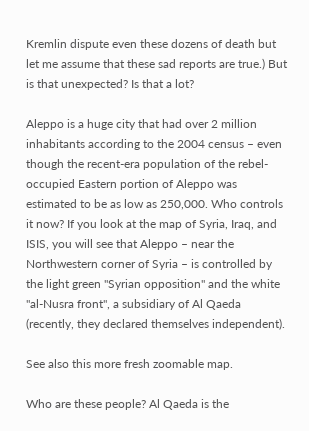Kremlin dispute even these dozens of death but let me assume that these sad reports are true.) But is that unexpected? Is that a lot?

Aleppo is a huge city that had over 2 million inhabitants according to the 2004 census – even though the recent-era population of the rebel-occupied Eastern portion of Aleppo was estimated to be as low as 250,000. Who controls it now? If you look at the map of Syria, Iraq, and ISIS, you will see that Aleppo – near the Northwestern corner of Syria – is controlled by the light green "Syrian opposition" and the white "al-Nusra front", a subsidiary of Al Qaeda (recently, they declared themselves independent).

See also this more fresh zoomable map.

Who are these people? Al Qaeda is the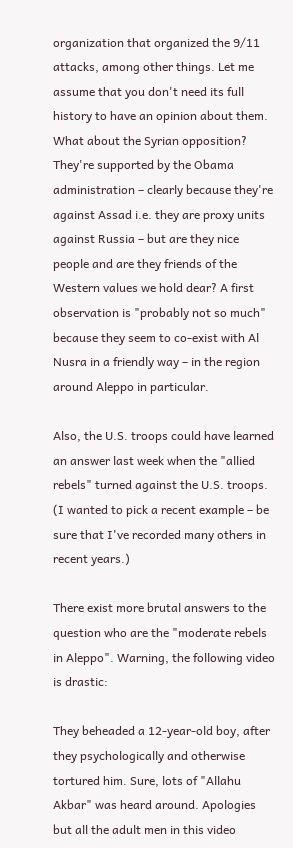organization that organized the 9/11 attacks, among other things. Let me assume that you don't need its full history to have an opinion about them. What about the Syrian opposition? They're supported by the Obama administration – clearly because they're against Assad i.e. they are proxy units against Russia – but are they nice people and are they friends of the Western values we hold dear? A first observation is "probably not so much" because they seem to co-exist with Al Nusra in a friendly way – in the region around Aleppo in particular.

Also, the U.S. troops could have learned an answer last week when the "allied rebels" turned against the U.S. troops. (I wanted to pick a recent example – be sure that I've recorded many others in recent years.)

There exist more brutal answers to the question who are the "moderate rebels in Aleppo". Warning, the following video is drastic:

They beheaded a 12-year-old boy, after they psychologically and otherwise tortured him. Sure, lots of "Allahu Akbar" was heard around. Apologies but all the adult men in this video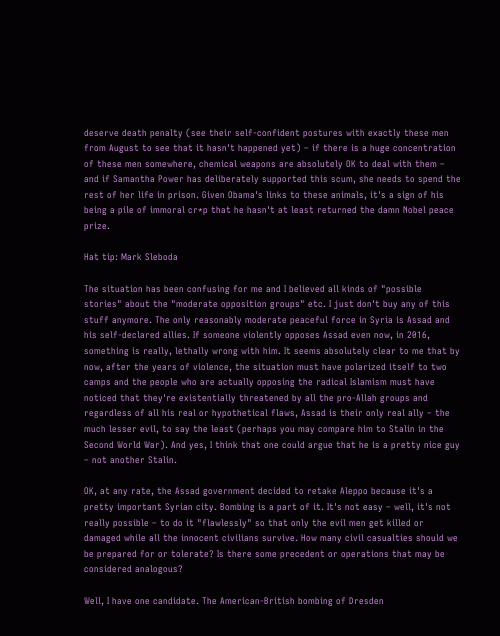deserve death penalty (see their self-confident postures with exactly these men from August to see that it hasn't happened yet) – if there is a huge concentration of these men somewhere, chemical weapons are absolutely OK to deal with them – and if Samantha Power has deliberately supported this scum, she needs to spend the rest of her life in prison. Given Obama's links to these animals, it's a sign of his being a pile of immoral cr*p that he hasn't at least returned the damn Nobel peace prize.

Hat tip: Mark Sleboda

The situation has been confusing for me and I believed all kinds of "possible stories" about the "moderate opposition groups" etc. I just don't buy any of this stuff anymore. The only reasonably moderate peaceful force in Syria is Assad and his self-declared allies. If someone violently opposes Assad even now, in 2016, something is really, lethally wrong with him. It seems absolutely clear to me that by now, after the years of violence, the situation must have polarized itself to two camps and the people who are actually opposing the radical Islamism must have noticed that they're existentially threatened by all the pro-Allah groups and regardless of all his real or hypothetical flaws, Assad is their only real ally – the much lesser evil, to say the least (perhaps you may compare him to Stalin in the Second World War). And yes, I think that one could argue that he is a pretty nice guy – not another Stalin.

OK, at any rate, the Assad government decided to retake Aleppo because it's a pretty important Syrian city. Bombing is a part of it. It's not easy – well, it's not really possible – to do it "flawlessly" so that only the evil men get killed or damaged while all the innocent civilians survive. How many civil casualties should we be prepared for or tolerate? Is there some precedent or operations that may be considered analogous?

Well, I have one candidate. The American-British bombing of Dresden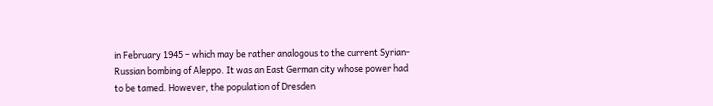in February 1945 – which may be rather analogous to the current Syrian-Russian bombing of Aleppo. It was an East German city whose power had to be tamed. However, the population of Dresden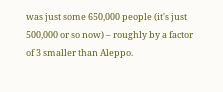was just some 650,000 people (it's just 500,000 or so now) – roughly by a factor of 3 smaller than Aleppo.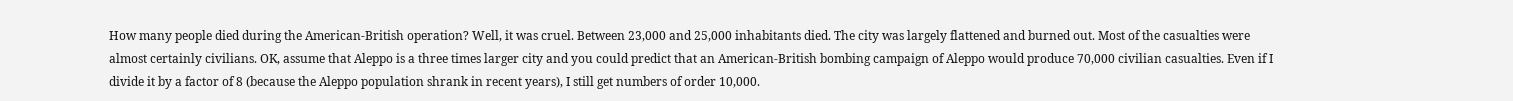How many people died during the American-British operation? Well, it was cruel. Between 23,000 and 25,000 inhabitants died. The city was largely flattened and burned out. Most of the casualties were almost certainly civilians. OK, assume that Aleppo is a three times larger city and you could predict that an American-British bombing campaign of Aleppo would produce 70,000 civilian casualties. Even if I divide it by a factor of 8 (because the Aleppo population shrank in recent years), I still get numbers of order 10,000.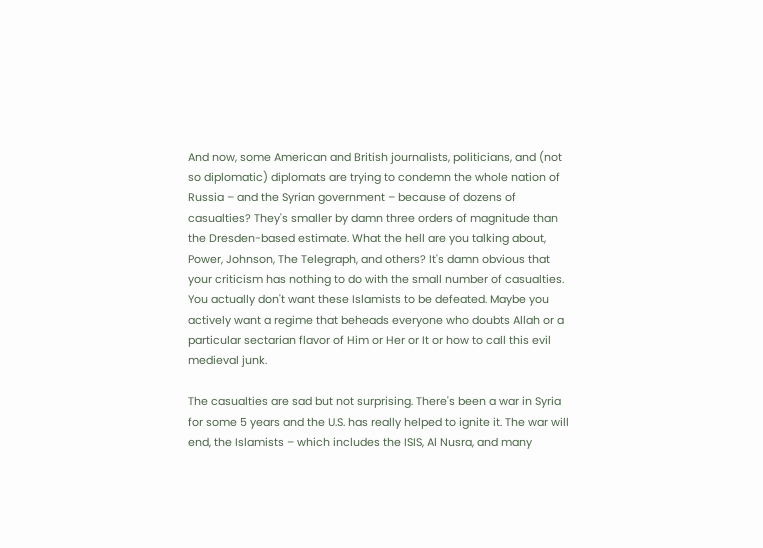And now, some American and British journalists, politicians, and (not so diplomatic) diplomats are trying to condemn the whole nation of Russia – and the Syrian government – because of dozens of casualties? They's smaller by damn three orders of magnitude than the Dresden-based estimate. What the hell are you talking about, Power, Johnson, The Telegraph, and others? It's damn obvious that your criticism has nothing to do with the small number of casualties. You actually don't want these Islamists to be defeated. Maybe you actively want a regime that beheads everyone who doubts Allah or a particular sectarian flavor of Him or Her or It or how to call this evil medieval junk.

The casualties are sad but not surprising. There's been a war in Syria for some 5 years and the U.S. has really helped to ignite it. The war will end, the Islamists – which includes the ISIS, Al Nusra, and many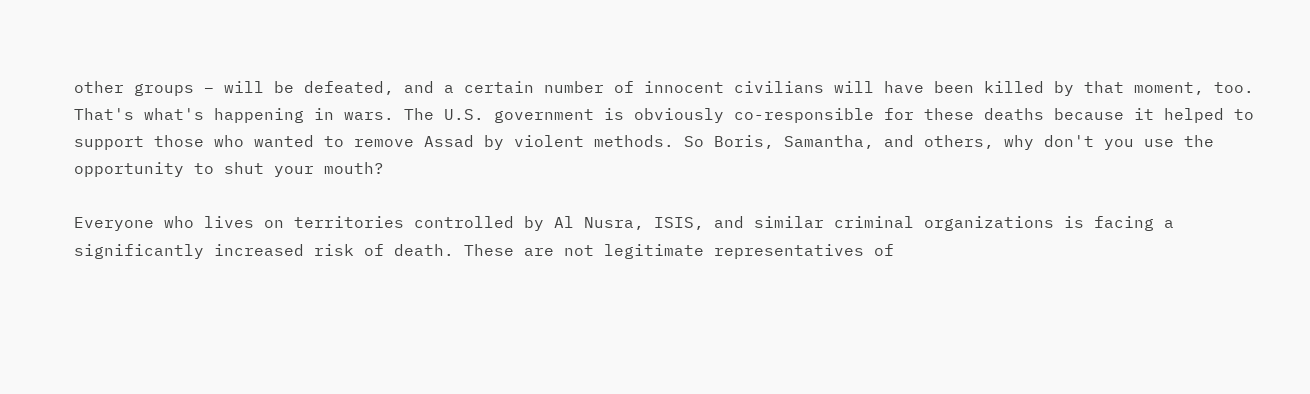other groups – will be defeated, and a certain number of innocent civilians will have been killed by that moment, too. That's what's happening in wars. The U.S. government is obviously co-responsible for these deaths because it helped to support those who wanted to remove Assad by violent methods. So Boris, Samantha, and others, why don't you use the opportunity to shut your mouth?

Everyone who lives on territories controlled by Al Nusra, ISIS, and similar criminal organizations is facing a significantly increased risk of death. These are not legitimate representatives of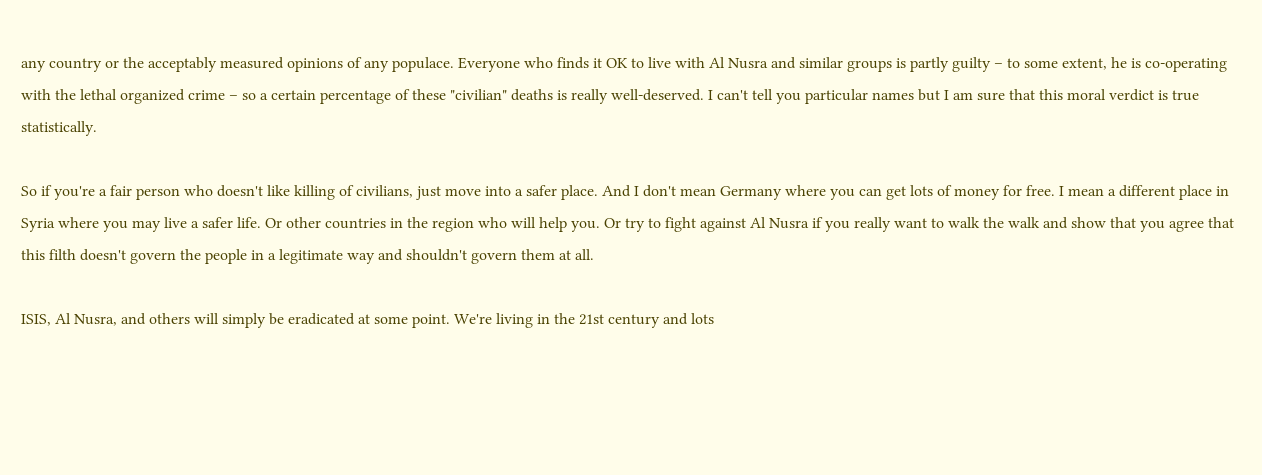any country or the acceptably measured opinions of any populace. Everyone who finds it OK to live with Al Nusra and similar groups is partly guilty – to some extent, he is co-operating with the lethal organized crime – so a certain percentage of these "civilian" deaths is really well-deserved. I can't tell you particular names but I am sure that this moral verdict is true statistically.

So if you're a fair person who doesn't like killing of civilians, just move into a safer place. And I don't mean Germany where you can get lots of money for free. I mean a different place in Syria where you may live a safer life. Or other countries in the region who will help you. Or try to fight against Al Nusra if you really want to walk the walk and show that you agree that this filth doesn't govern the people in a legitimate way and shouldn't govern them at all.

ISIS, Al Nusra, and others will simply be eradicated at some point. We're living in the 21st century and lots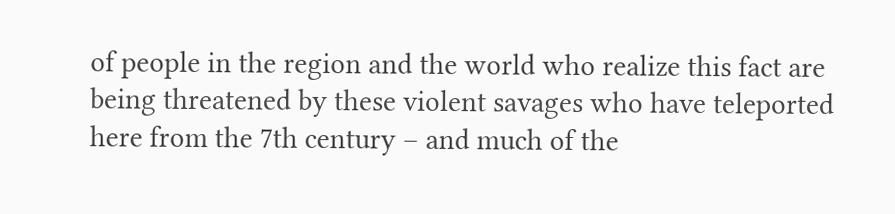of people in the region and the world who realize this fact are being threatened by these violent savages who have teleported here from the 7th century – and much of the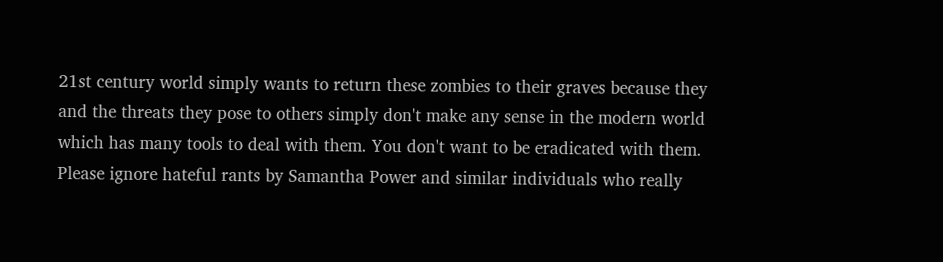21st century world simply wants to return these zombies to their graves because they and the threats they pose to others simply don't make any sense in the modern world which has many tools to deal with them. You don't want to be eradicated with them. Please ignore hateful rants by Samantha Power and similar individuals who really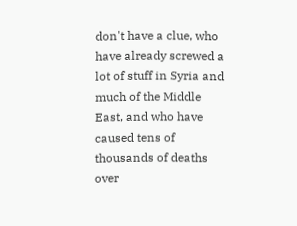don't have a clue, who have already screwed a lot of stuff in Syria and much of the Middle East, and who have caused tens of thousands of deaths over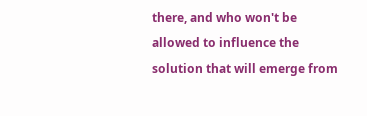there, and who won't be allowed to influence the solution that will emerge from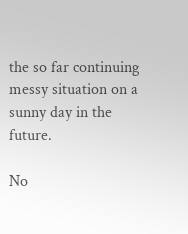the so far continuing messy situation on a sunny day in the future.

No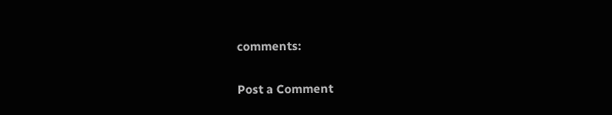comments:

Post a Comment